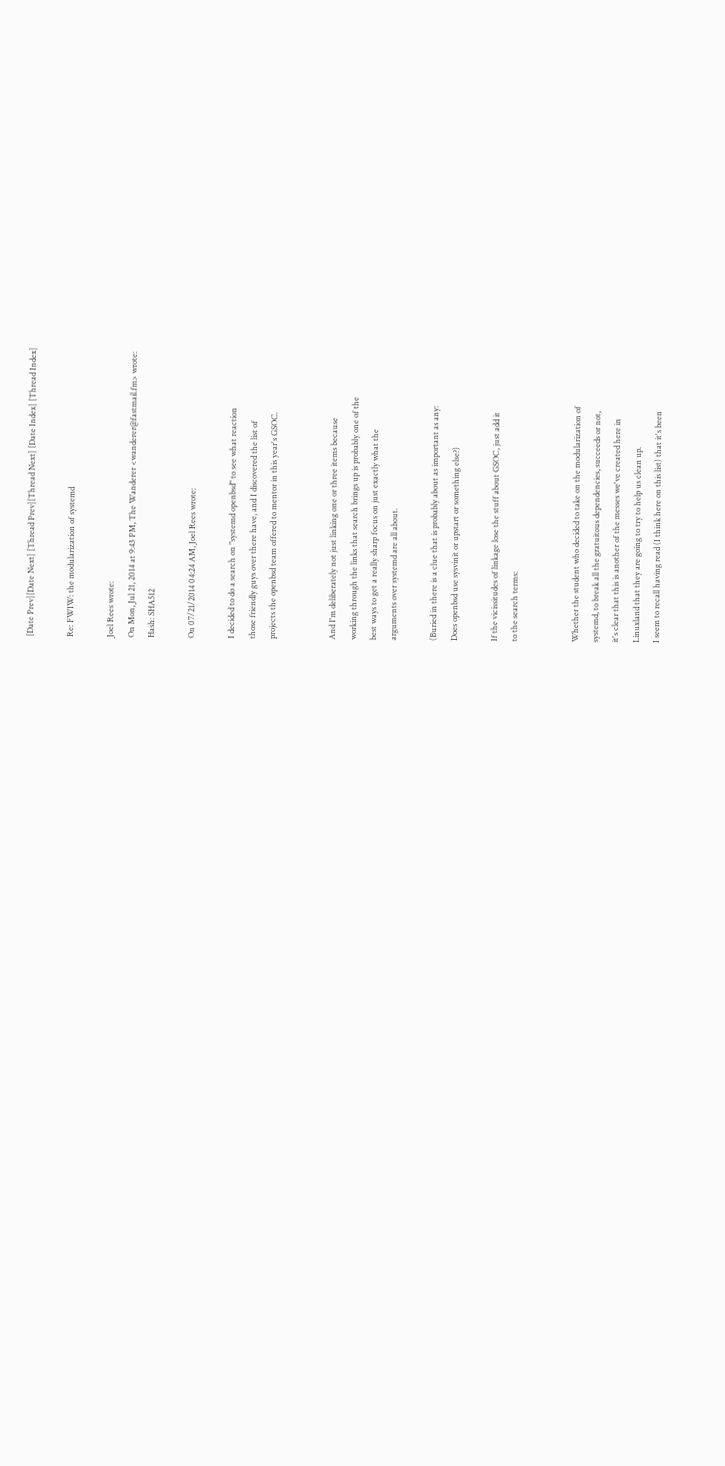[Date Prev][Date Next] [Thread Prev][Thread Next] [Date Index] [Thread Index]

Re: FWIW: the modularization of systemd

Joel Rees wrote:
On Mon, Jul 21, 2014 at 9:43 PM, The Wanderer <wanderer@fastmail.fm> wrote:
Hash: SHA512

On 07/21/2014 04:24 AM, Joel Rees wrote:

I decided to do a search on "systemd openbsd" to see what reaction
those friendly guys over there have, and I discovered the list of
projects the openbsd team offered to mentor in this year's GSOC.


And I'm deliberately not just linking one or three items because
working through the links that search brings up is probably one of the
best ways to get a really sharp focus on just exactly what the
arguments over systemd are all about.

(Buried in there is a clue that is probably about as important as any:
Does openbsd use sysvinit or upstart or something else?)

If the vicissitudes of linkage lose the stuff about GSOC, just add it
to the search terms:


Whether the student who decided to take on the modularization of
systemd, to break all the gratuitous dependencies, succeeds or not,
it's clear that this is another of the messes we've created here in
Linuxland that they are going to try to help us clean up.
I seem to recall having read (I think here on this list) that it's been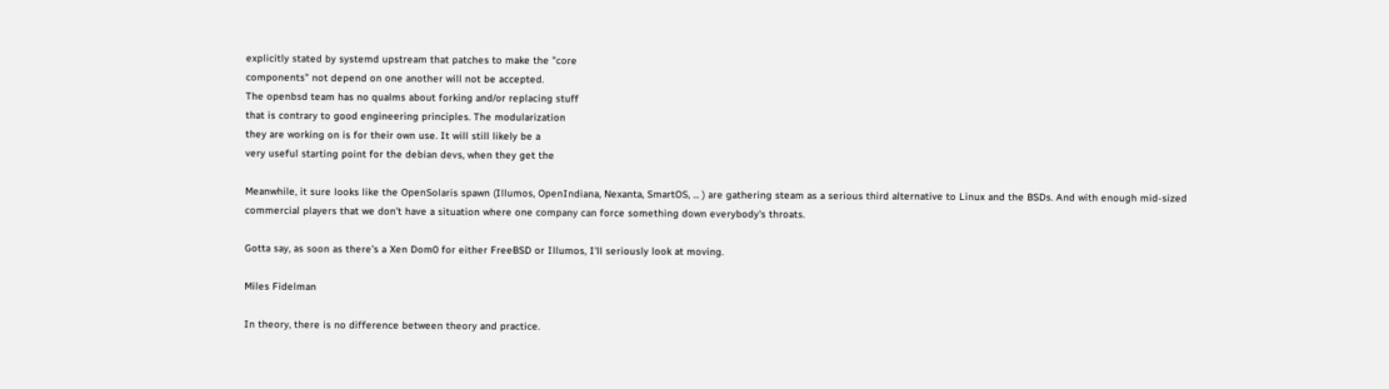explicitly stated by systemd upstream that patches to make the "core
components" not depend on one another will not be accepted.
The openbsd team has no qualms about forking and/or replacing stuff
that is contrary to good engineering principles. The modularization
they are working on is for their own use. It will still likely be a
very useful starting point for the debian devs, when they get the

Meanwhile, it sure looks like the OpenSolaris spawn (Illumos, OpenIndiana, Nexanta, SmartOS, ... ) are gathering steam as a serious third alternative to Linux and the BSDs. And with enough mid-sized commercial players that we don't have a situation where one company can force something down everybody's throats.

Gotta say, as soon as there's a Xen Dom0 for either FreeBSD or Illumos, I'll seriously look at moving.

Miles Fidelman

In theory, there is no difference between theory and practice.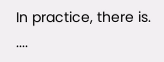In practice, there is.   ....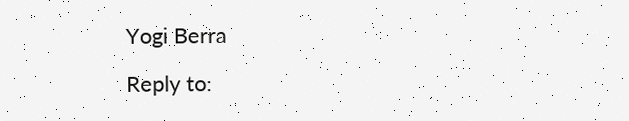Yogi Berra

Reply to: